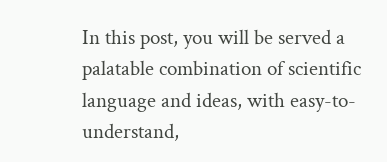In this post, you will be served a palatable combination of scientific language and ideas, with easy-to-understand,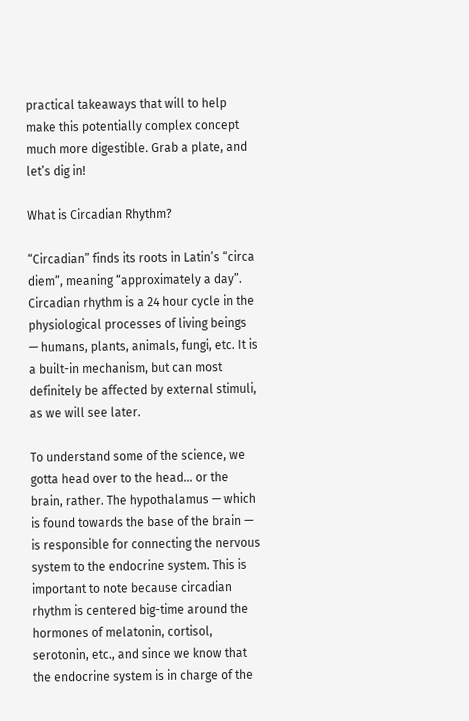practical takeaways that will to help make this potentially complex concept much more digestible. Grab a plate, and let’s dig in!

What is Circadian Rhythm?

“Circadian” finds its roots in Latin’s “circa diem”, meaning “approximately a day”. Circadian rhythm is a 24 hour cycle in the physiological processes of living beings — humans, plants, animals, fungi, etc. It is a built-in mechanism, but can most definitely be affected by external stimuli, as we will see later.

To understand some of the science, we gotta head over to the head… or the brain, rather. The hypothalamus — which is found towards the base of the brain — is responsible for connecting the nervous system to the endocrine system. This is important to note because circadian rhythm is centered big-time around the hormones of melatonin, cortisol, serotonin, etc., and since we know that the endocrine system is in charge of the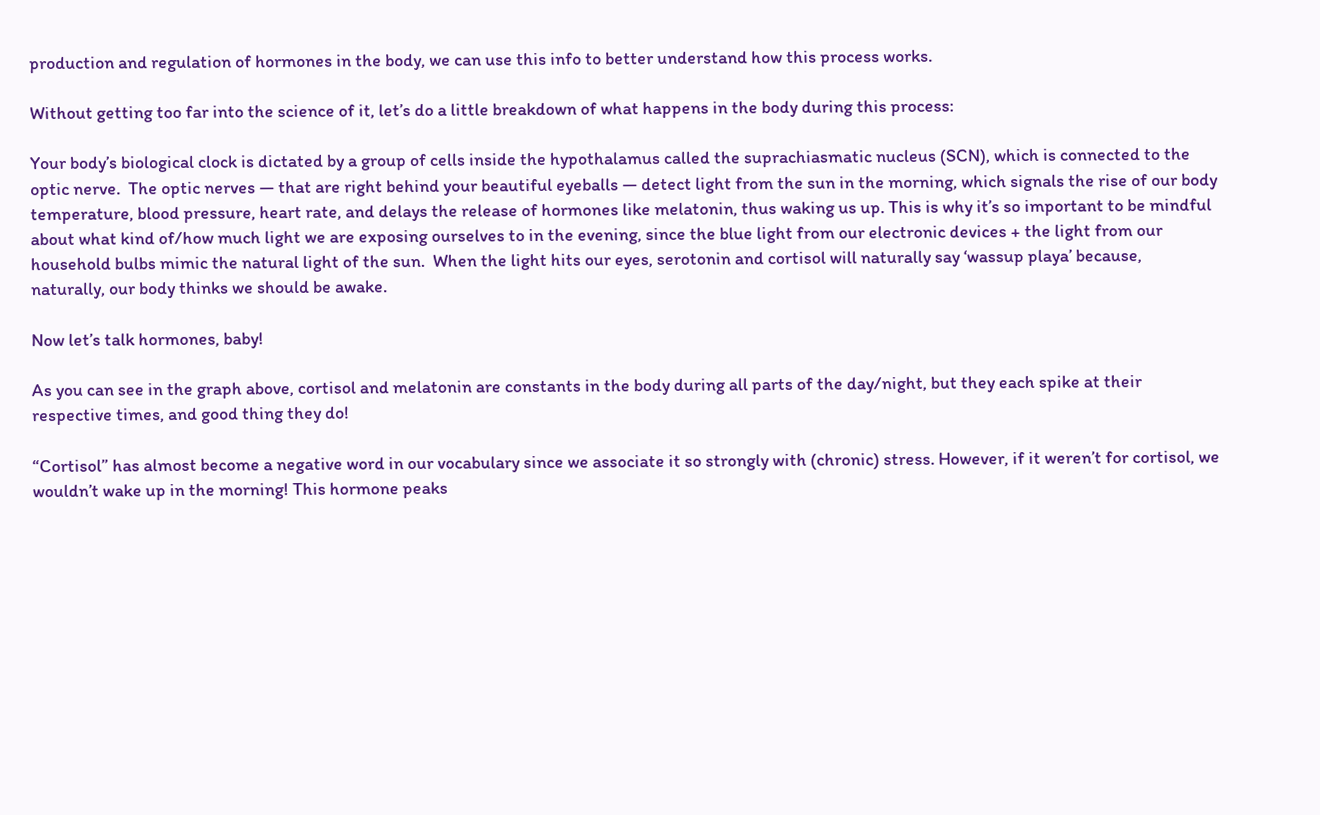production and regulation of hormones in the body, we can use this info to better understand how this process works.

Without getting too far into the science of it, let’s do a little breakdown of what happens in the body during this process:

Your body’s biological clock is dictated by a group of cells inside the hypothalamus called the suprachiasmatic nucleus (SCN), which is connected to the optic nerve.  The optic nerves — that are right behind your beautiful eyeballs — detect light from the sun in the morning, which signals the rise of our body temperature, blood pressure, heart rate, and delays the release of hormones like melatonin, thus waking us up. This is why it’s so important to be mindful about what kind of/how much light we are exposing ourselves to in the evening, since the blue light from our electronic devices + the light from our household bulbs mimic the natural light of the sun.  When the light hits our eyes, serotonin and cortisol will naturally say ‘wassup playa’ because, naturally, our body thinks we should be awake.

Now let’s talk hormones, baby!

As you can see in the graph above, cortisol and melatonin are constants in the body during all parts of the day/night, but they each spike at their respective times, and good thing they do!

“Cortisol” has almost become a negative word in our vocabulary since we associate it so strongly with (chronic) stress. However, if it weren’t for cortisol, we wouldn’t wake up in the morning! This hormone peaks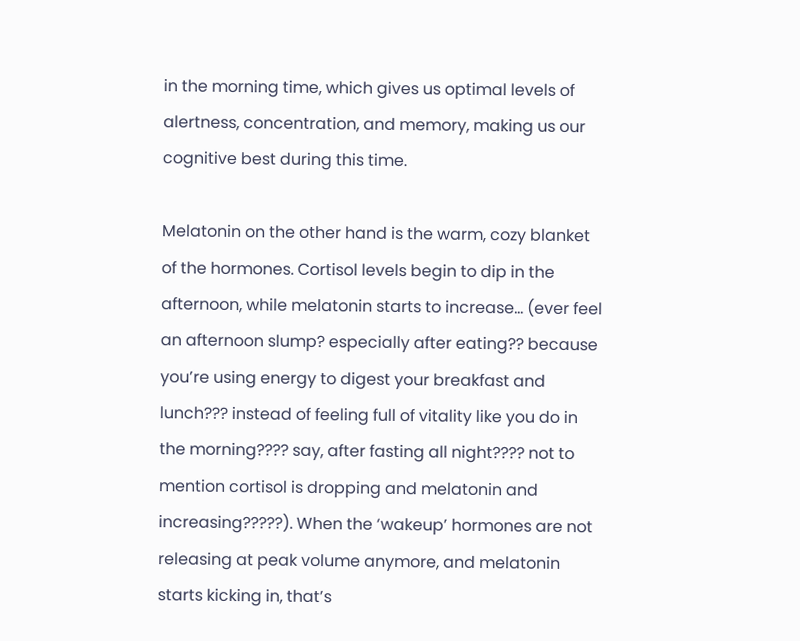in the morning time, which gives us optimal levels of alertness, concentration, and memory, making us our cognitive best during this time.

Melatonin on the other hand is the warm, cozy blanket of the hormones. Cortisol levels begin to dip in the afternoon, while melatonin starts to increase… (ever feel an afternoon slump? especially after eating?? because you’re using energy to digest your breakfast and lunch??? instead of feeling full of vitality like you do in the morning???? say, after fasting all night???? not to mention cortisol is dropping and melatonin and increasing?????). When the ‘wakeup’ hormones are not releasing at peak volume anymore, and melatonin starts kicking in, that’s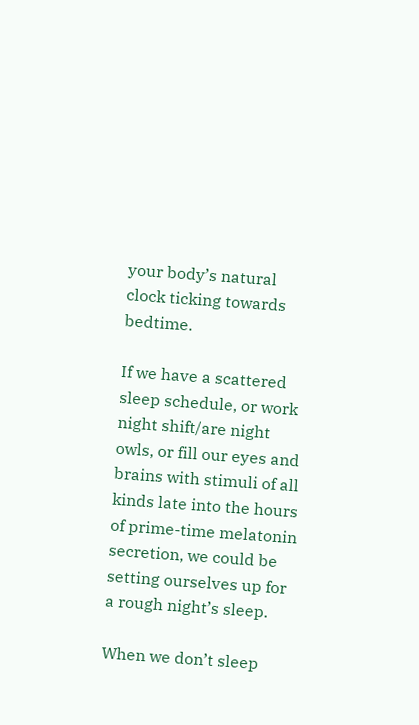your body’s natural clock ticking towards bedtime.

If we have a scattered sleep schedule, or work night shift/are night owls, or fill our eyes and brains with stimuli of all kinds late into the hours of prime-time melatonin secretion, we could be setting ourselves up for a rough night’s sleep.

When we don’t sleep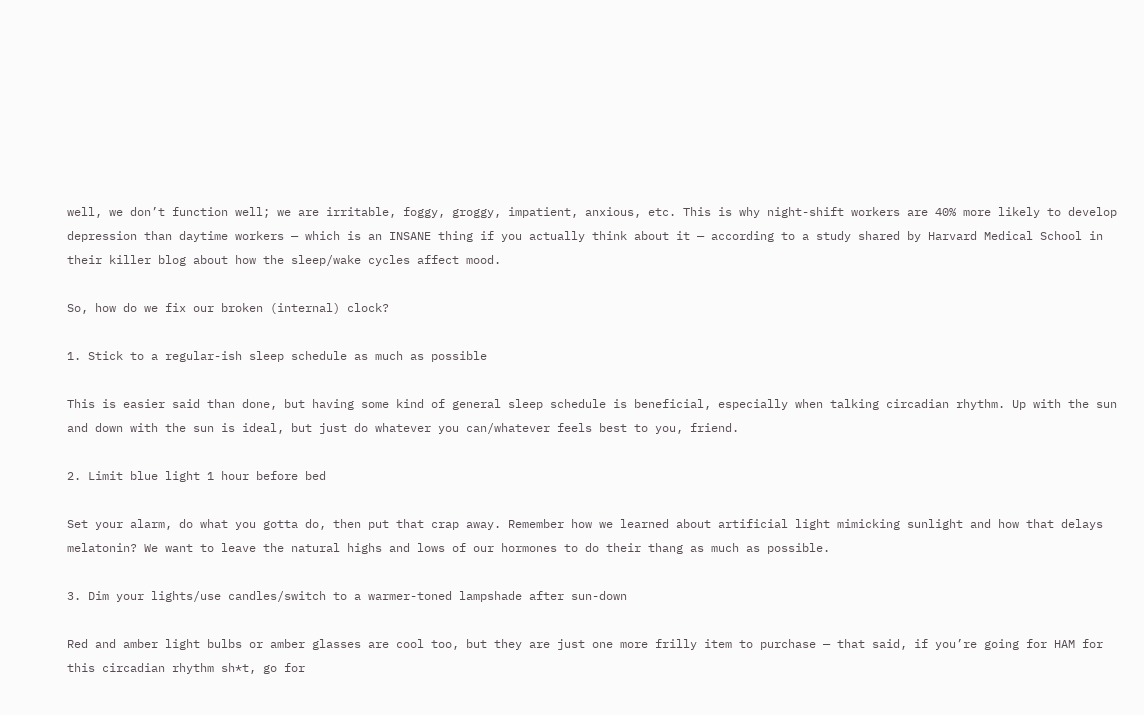well, we don’t function well; we are irritable, foggy, groggy, impatient, anxious, etc. This is why night-shift workers are 40% more likely to develop depression than daytime workers — which is an INSANE thing if you actually think about it — according to a study shared by Harvard Medical School in their killer blog about how the sleep/wake cycles affect mood.

So, how do we fix our broken (internal) clock?

1. Stick to a regular-ish sleep schedule as much as possible

This is easier said than done, but having some kind of general sleep schedule is beneficial, especially when talking circadian rhythm. Up with the sun and down with the sun is ideal, but just do whatever you can/whatever feels best to you, friend.

2. Limit blue light 1 hour before bed

Set your alarm, do what you gotta do, then put that crap away. Remember how we learned about artificial light mimicking sunlight and how that delays melatonin? We want to leave the natural highs and lows of our hormones to do their thang as much as possible.

3. Dim your lights/use candles/switch to a warmer-toned lampshade after sun-down

Red and amber light bulbs or amber glasses are cool too, but they are just one more frilly item to purchase — that said, if you’re going for HAM for this circadian rhythm sh*t, go for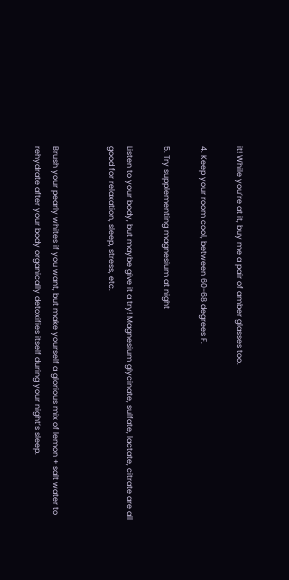it! While you’re at it, buy me a pair of amber glasses too.

4. Keep your room cool, between 60-68 degrees F.

5. Try supplementing magnesium at night

Listen to your body, but maybe give it a try! Magnesium glycinate, sulfate, lactate, citrate are all good for relaxation, sleep, stress, etc.


Brush your pearly whites if you want, but make yourself a glorious mix of lemon + salt water to rehydrate after your body organically detoxifies itself during your night’s sleep.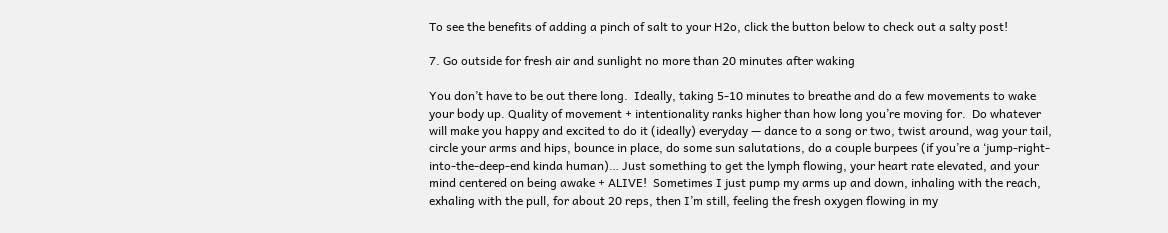To see the benefits of adding a pinch of salt to your H2o, click the button below to check out a salty post!

7. Go outside for fresh air and sunlight no more than 20 minutes after waking

You don’t have to be out there long.  Ideally, taking 5-10 minutes to breathe and do a few movements to wake your body up. Quality of movement + intentionality ranks higher than how long you’re moving for.  Do whatever will make you happy and excited to do it (ideally) everyday — dance to a song or two, twist around, wag your tail, circle your arms and hips, bounce in place, do some sun salutations, do a couple burpees (if you’re a ‘jump-right-into-the-deep-end kinda human)… Just something to get the lymph flowing, your heart rate elevated, and your mind centered on being awake + ALIVE!  Sometimes I just pump my arms up and down, inhaling with the reach, exhaling with the pull, for about 20 reps, then I’m still, feeling the fresh oxygen flowing in my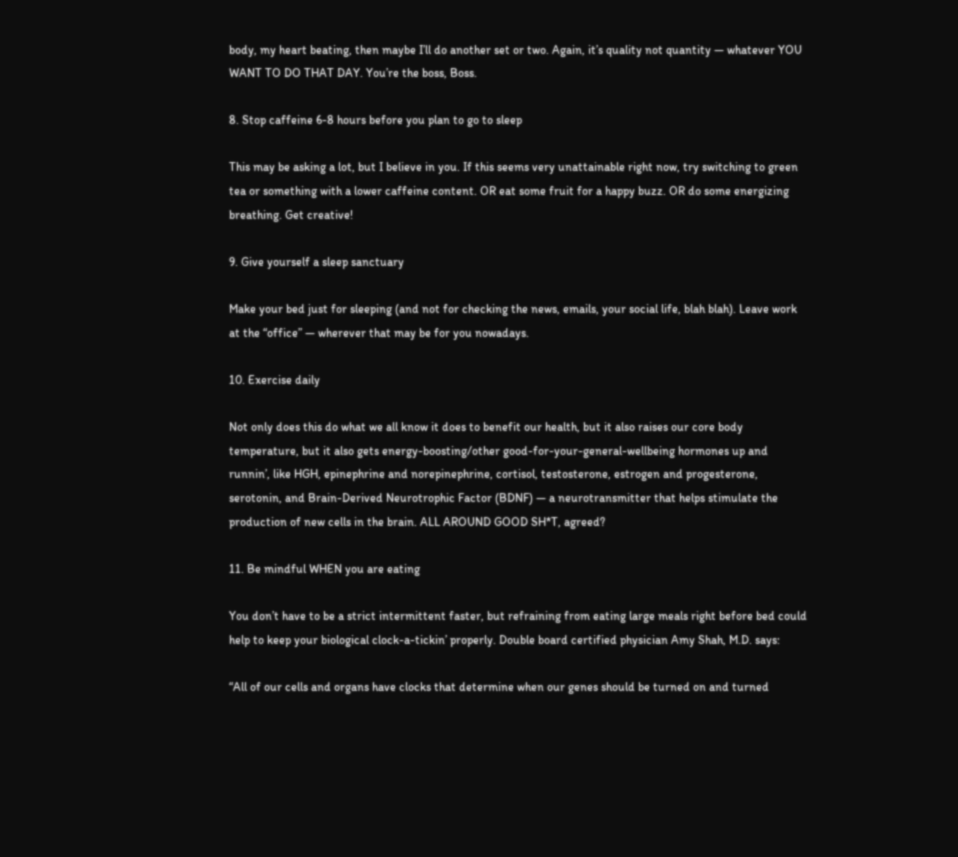body, my heart beating, then maybe I’ll do another set or two. Again, it’s quality not quantity — whatever YOU WANT TO DO THAT DAY. You’re the boss, Boss.

8. Stop caffeine 6-8 hours before you plan to go to sleep

This may be asking a lot, but I believe in you. If this seems very unattainable right now, try switching to green tea or something with a lower caffeine content. OR eat some fruit for a happy buzz. OR do some energizing breathing. Get creative!

9. Give yourself a sleep sanctuary

Make your bed just for sleeping (and not for checking the news, emails, your social life, blah blah). Leave work at the “office” — wherever that may be for you nowadays.

10. Exercise daily

Not only does this do what we all know it does to benefit our health, but it also raises our core body temperature, but it also gets energy-boosting/other good-for-your-general-wellbeing hormones up and runnin’, like HGH, epinephrine and norepinephrine, cortisol, testosterone, estrogen and progesterone, serotonin, and Brain-Derived Neurotrophic Factor (BDNF) — a neurotransmitter that helps stimulate the production of new cells in the brain. ALL AROUND GOOD SH*T, agreed?

11. Be mindful WHEN you are eating

You don’t have to be a strict intermittent faster, but refraining from eating large meals right before bed could help to keep your biological clock-a-tickin’ properly. Double board certified physician Amy Shah, M.D. says:

“All of our cells and organs have clocks that determine when our genes should be turned on and turned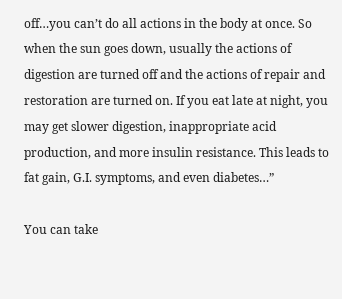off…you can’t do all actions in the body at once. So when the sun goes down, usually the actions of digestion are turned off and the actions of repair and restoration are turned on. If you eat late at night, you may get slower digestion, inappropriate acid production, and more insulin resistance. This leads to fat gain, G.I. symptoms, and even diabetes…”

You can take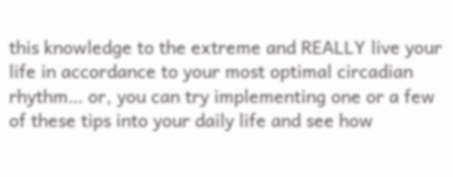this knowledge to the extreme and REALLY live your life in accordance to your most optimal circadian rhythm… or, you can try implementing one or a few of these tips into your daily life and see how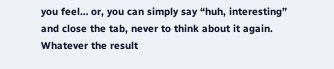you feel… or, you can simply say “huh, interesting” and close the tab, never to think about it again. Whatever the result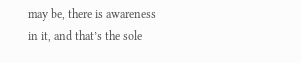may be, there is awareness in it, and that’s the sole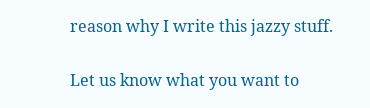reason why I write this jazzy stuff.

Let us know what you want to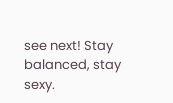see next! Stay balanced, stay sexy.